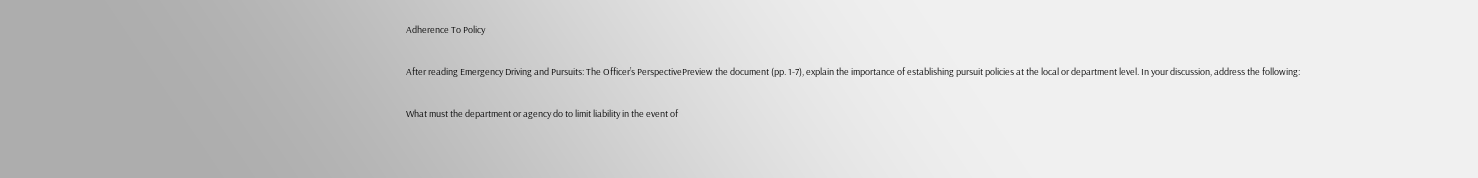Adherence To Policy

After reading Emergency Driving and Pursuits: The Officer’s PerspectivePreview the document (pp. 1-7), explain the importance of establishing pursuit policies at the local or department level. In your discussion, address the following:

What must the department or agency do to limit liability in the event of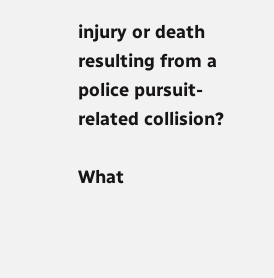injury or death resulting from a police pursuit-related collision?

What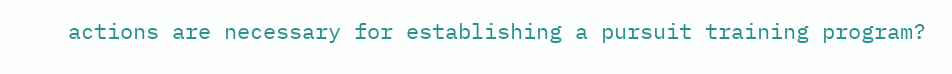actions are necessary for establishing a pursuit training program?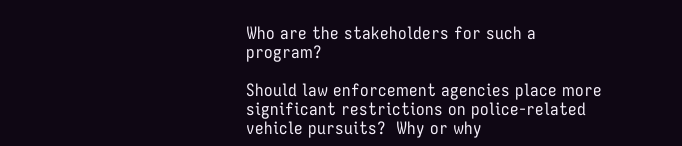Who are the stakeholders for such a program?

Should law enforcement agencies place more significant restrictions on police-related vehicle pursuits?  Why or why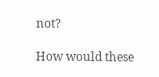not?

How would these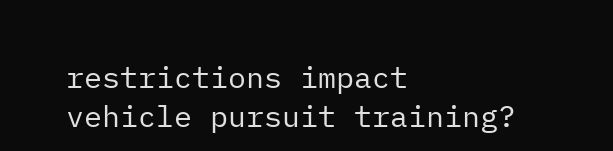restrictions impact vehicle pursuit training?